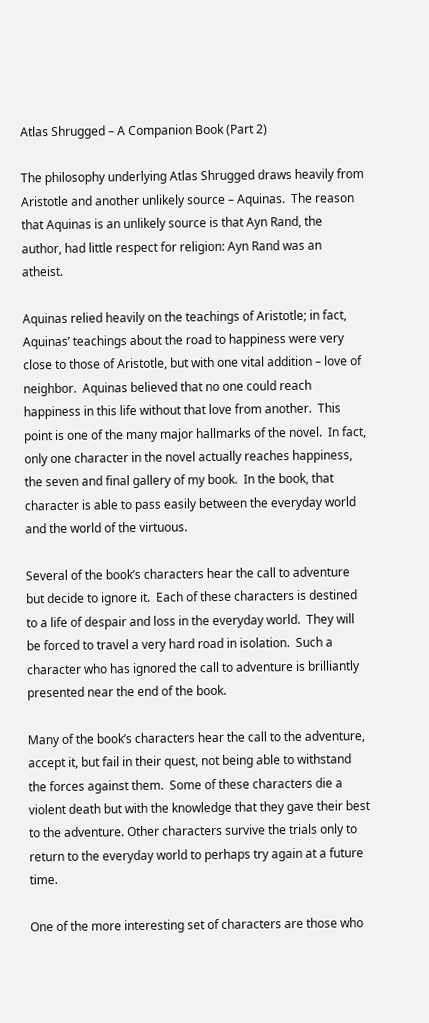Atlas Shrugged – A Companion Book (Part 2)

The philosophy underlying Atlas Shrugged draws heavily from Aristotle and another unlikely source – Aquinas.  The reason that Aquinas is an unlikely source is that Ayn Rand, the author, had little respect for religion: Ayn Rand was an atheist.

Aquinas relied heavily on the teachings of Aristotle; in fact, Aquinas’ teachings about the road to happiness were very close to those of Aristotle, but with one vital addition – love of neighbor.  Aquinas believed that no one could reach happiness in this life without that love from another.  This point is one of the many major hallmarks of the novel.  In fact, only one character in the novel actually reaches happiness, the seven and final gallery of my book.  In the book, that character is able to pass easily between the everyday world and the world of the virtuous.

Several of the book’s characters hear the call to adventure but decide to ignore it.  Each of these characters is destined to a life of despair and loss in the everyday world.  They will be forced to travel a very hard road in isolation.  Such a character who has ignored the call to adventure is brilliantly presented near the end of the book.

Many of the book’s characters hear the call to the adventure, accept it, but fail in their quest, not being able to withstand the forces against them.  Some of these characters die a violent death but with the knowledge that they gave their best to the adventure. Other characters survive the trials only to return to the everyday world to perhaps try again at a future time.

One of the more interesting set of characters are those who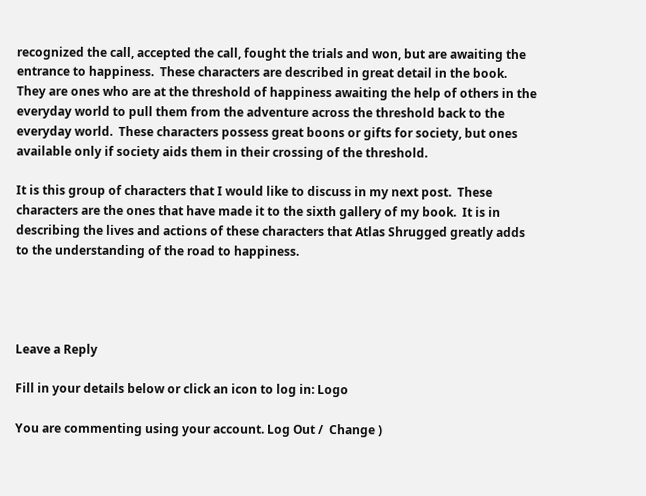recognized the call, accepted the call, fought the trials and won, but are awaiting the entrance to happiness.  These characters are described in great detail in the book.  They are ones who are at the threshold of happiness awaiting the help of others in the everyday world to pull them from the adventure across the threshold back to the everyday world.  These characters possess great boons or gifts for society, but ones available only if society aids them in their crossing of the threshold.

It is this group of characters that I would like to discuss in my next post.  These characters are the ones that have made it to the sixth gallery of my book.  It is in describing the lives and actions of these characters that Atlas Shrugged greatly adds to the understanding of the road to happiness.




Leave a Reply

Fill in your details below or click an icon to log in: Logo

You are commenting using your account. Log Out /  Change )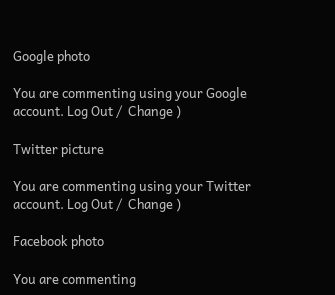Google photo

You are commenting using your Google account. Log Out /  Change )

Twitter picture

You are commenting using your Twitter account. Log Out /  Change )

Facebook photo

You are commenting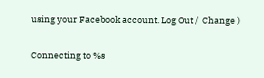using your Facebook account. Log Out /  Change )

Connecting to %s